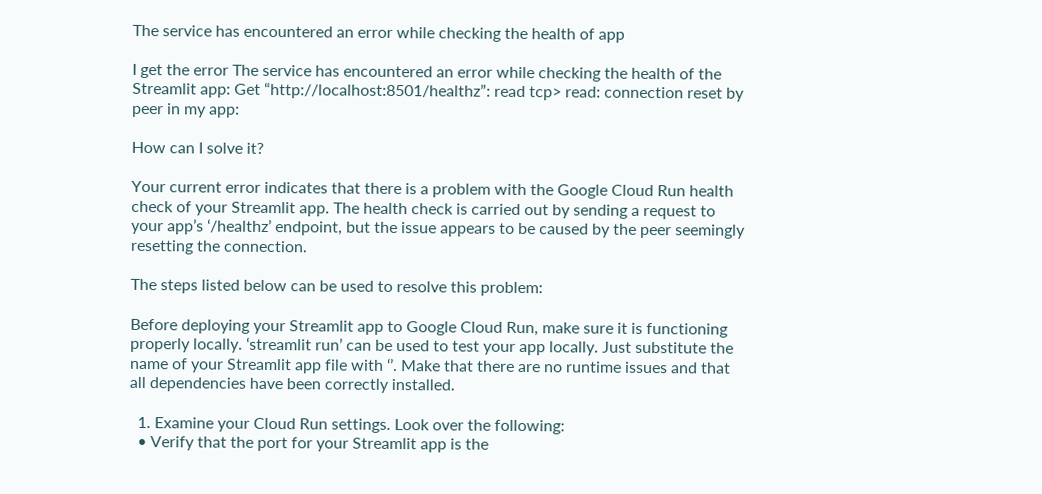The service has encountered an error while checking the health of app

I get the error The service has encountered an error while checking the health of the Streamlit app: Get “http://localhost:8501/healthz”: read tcp> read: connection reset by peer in my app:

How can I solve it?

Your current error indicates that there is a problem with the Google Cloud Run health check of your Streamlit app. The health check is carried out by sending a request to your app’s ‘/healthz’ endpoint, but the issue appears to be caused by the peer seemingly resetting the connection.

The steps listed below can be used to resolve this problem:

Before deploying your Streamlit app to Google Cloud Run, make sure it is functioning properly locally. ‘streamlit run’ can be used to test your app locally. Just substitute the name of your Streamlit app file with ‘’. Make that there are no runtime issues and that all dependencies have been correctly installed.

  1. Examine your Cloud Run settings. Look over the following:
  • Verify that the port for your Streamlit app is the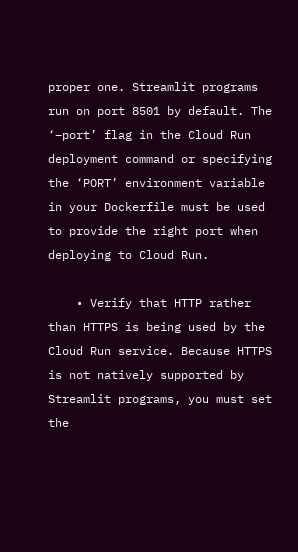proper one. Streamlit programs run on port 8501 by default. The ‘–port’ flag in the Cloud Run deployment command or specifying the ‘PORT’ environment variable in your Dockerfile must be used to provide the right port when deploying to Cloud Run.

    • Verify that HTTP rather than HTTPS is being used by the Cloud Run service. Because HTTPS is not natively supported by Streamlit programs, you must set the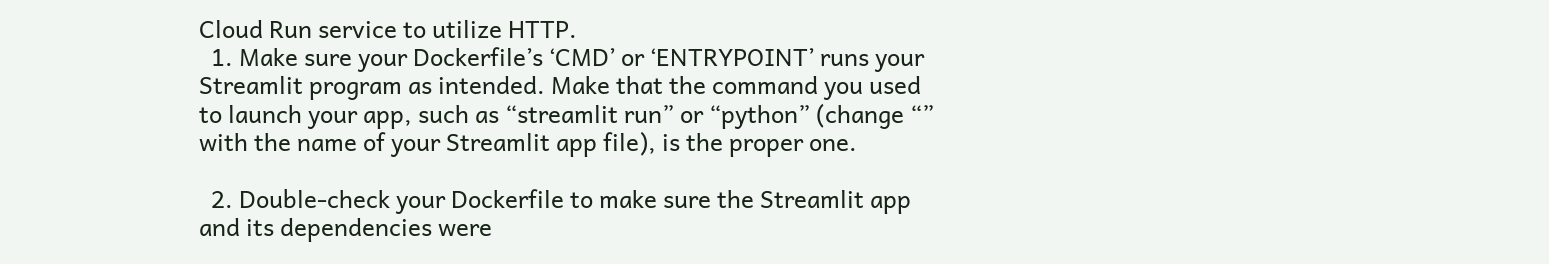Cloud Run service to utilize HTTP.
  1. Make sure your Dockerfile’s ‘CMD’ or ‘ENTRYPOINT’ runs your Streamlit program as intended. Make that the command you used to launch your app, such as “streamlit run” or “python” (change “” with the name of your Streamlit app file), is the proper one.

  2. Double-check your Dockerfile to make sure the Streamlit app and its dependencies were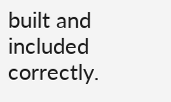built and included correctly.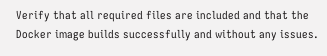Verify that all required files are included and that the Docker image builds successfully and without any issues.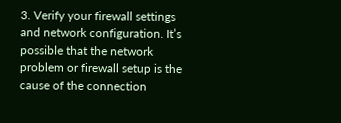3. Verify your firewall settings and network configuration. It’s possible that the network problem or firewall setup is the cause of the connection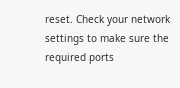reset. Check your network settings to make sure the required ports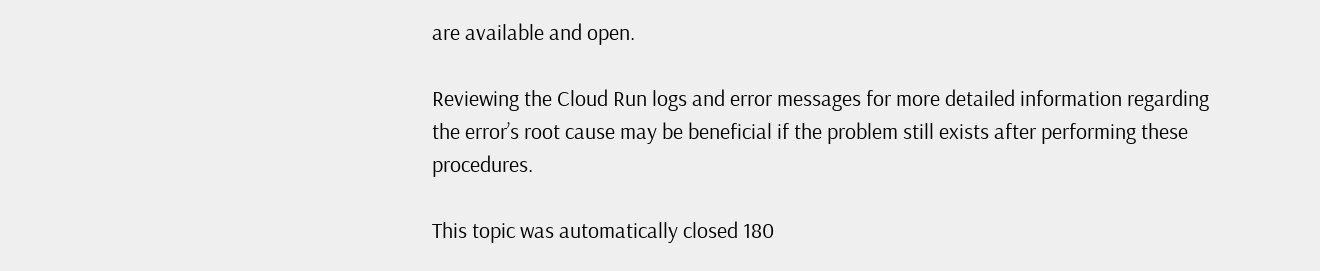are available and open.

Reviewing the Cloud Run logs and error messages for more detailed information regarding the error’s root cause may be beneficial if the problem still exists after performing these procedures.

This topic was automatically closed 180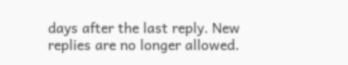days after the last reply. New replies are no longer allowed.